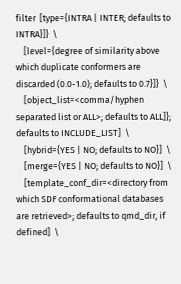filter  [type={INTRA | INTER; defaults to INTRA}]}  \
    [level={degree of similarity above which duplicate conformers are discarded (0.0-1.0); defaults to 0.7}]}  \
    [object_list=<comma/hyphen separated list or ALL>; defaults to ALL]}; defaults to INCLUDE_LIST]  \
    [hybrid={YES | NO; defaults to NO}]  \
    [merge={YES | NO; defaults to NO}]  \
    [template_conf_dir=<directory from which SDF conformational databases are retrieved>; defaults to qmd_dir, if defined]  \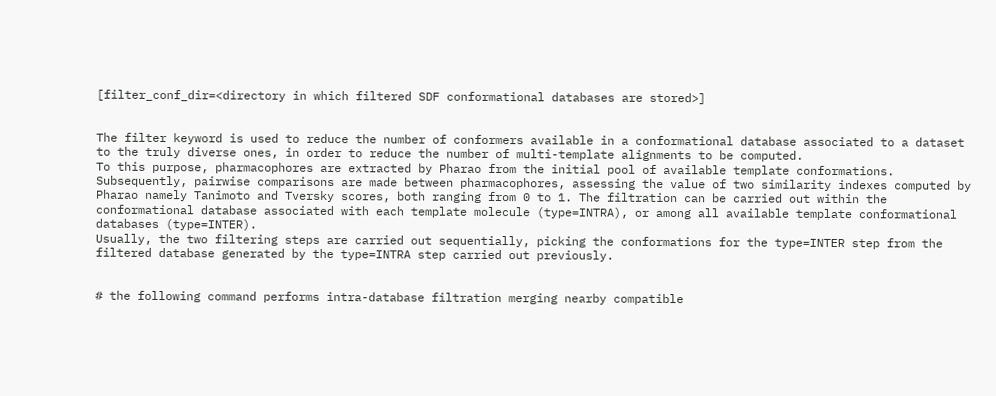[filter_conf_dir=<directory in which filtered SDF conformational databases are stored>]


The filter keyword is used to reduce the number of conformers available in a conformational database associated to a dataset to the truly diverse ones, in order to reduce the number of multi-template alignments to be computed.
To this purpose, pharmacophores are extracted by Pharao from the initial pool of available template conformations. Subsequently, pairwise comparisons are made between pharmacophores, assessing the value of two similarity indexes computed by Pharao namely Tanimoto and Tversky scores, both ranging from 0 to 1. The filtration can be carried out within the conformational database associated with each template molecule (type=INTRA), or among all available template conformational databases (type=INTER).
Usually, the two filtering steps are carried out sequentially, picking the conformations for the type=INTER step from the filtered database generated by the type=INTRA step carried out previously.


# the following command performs intra-database filtration merging nearby compatible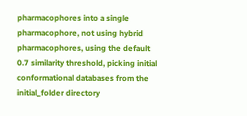pharmacophores into a single pharmacophore, not using hybrid pharmacophores, using the default 0.7 similarity threshold, picking initial conformational databases from the initial_folder directory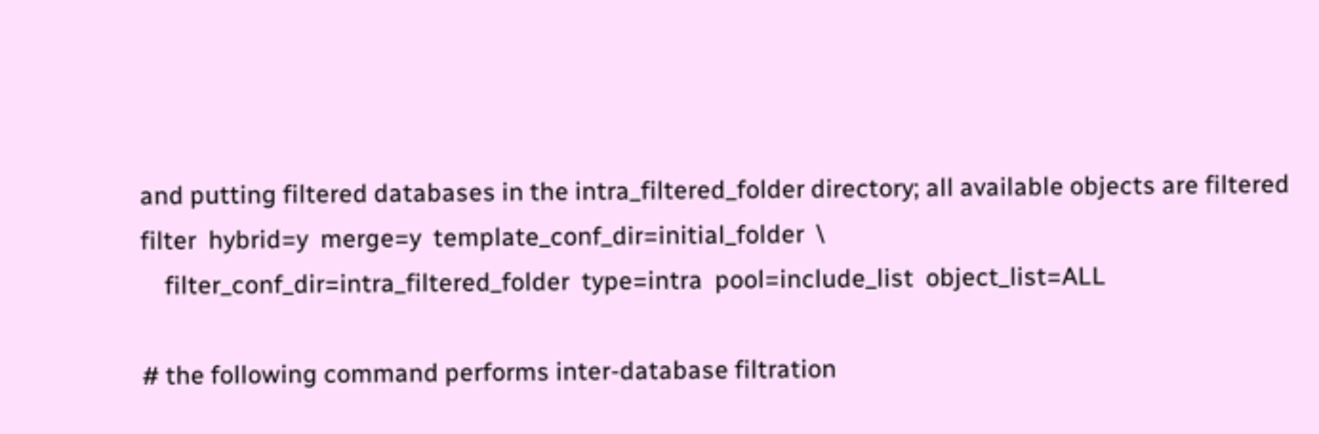and putting filtered databases in the intra_filtered_folder directory; all available objects are filtered
filter  hybrid=y  merge=y  template_conf_dir=initial_folder  \
    filter_conf_dir=intra_filtered_folder  type=intra  pool=include_list  object_list=ALL

# the following command performs inter-database filtration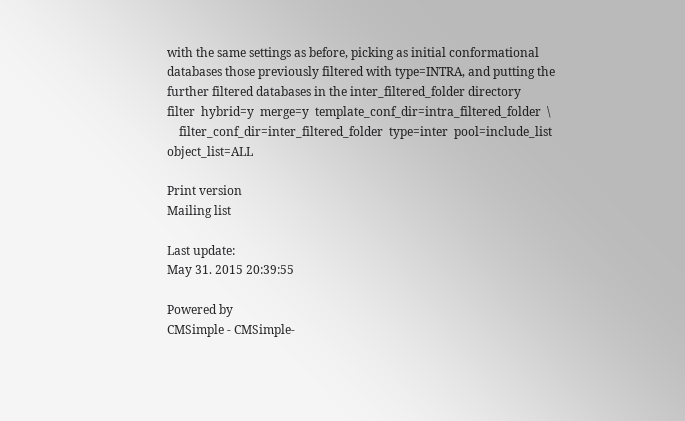with the same settings as before, picking as initial conformational databases those previously filtered with type=INTRA, and putting the further filtered databases in the inter_filtered_folder directory
filter  hybrid=y  merge=y  template_conf_dir=intra_filtered_folder  \
    filter_conf_dir=inter_filtered_folder  type=inter  pool=include_list  object_list=ALL

Print version
Mailing list

Last update:
May 31. 2015 20:39:55

Powered by
CMSimple - CMSimple-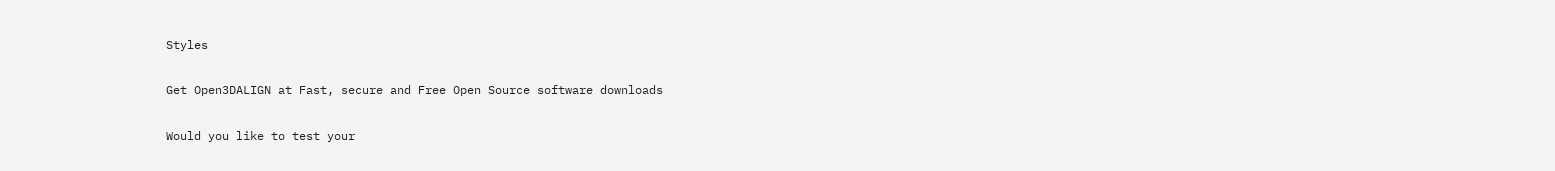Styles

Get Open3DALIGN at Fast, secure and Free Open Source software downloads

Would you like to test your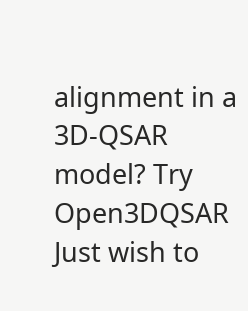alignment in a 3D-QSAR
model? Try Open3DQSAR
Just wish to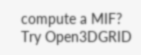compute a MIF?
Try Open3DGRID